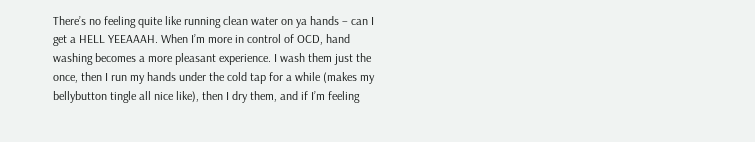There’s no feeling quite like running clean water on ya hands – can I get a HELL YEEAAAH. When I’m more in control of OCD, hand washing becomes a more pleasant experience. I wash them just the once, then I run my hands under the cold tap for a while (makes my bellybutton tingle all nice like), then I dry them, and if I’m feeling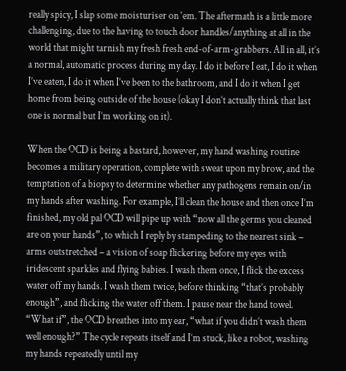really spicy, I slap some moisturiser on ‘em. The aftermath is a little more challenging, due to the having to touch door handles/anything at all in the world that might tarnish my fresh fresh end-of-arm-grabbers. All in all, it’s a normal, automatic process during my day. I do it before I eat, I do it when I’ve eaten, I do it when I’ve been to the bathroom, and I do it when I get home from being outside of the house (okay I don’t actually think that last one is normal but I’m working on it).

When the OCD is being a bastard, however, my hand washing routine becomes a military operation, complete with sweat upon my brow, and the temptation of a biopsy to determine whether any pathogens remain on/in my hands after washing. For example, I’ll clean the house and then once I’m finished, my old pal OCD will pipe up with “now all the germs you cleaned are on your hands”, to which I reply by stampeding to the nearest sink – arms outstretched – a vision of soap flickering before my eyes with iridescent sparkles and flying babies. I wash them once, I flick the excess water off my hands. I wash them twice, before thinking “that’s probably enough”, and flicking the water off them. I pause near the hand towel. “What if”, the OCD breathes into my ear, “what if you didn’t wash them well enough?” The cycle repeats itself and I’m stuck, like a robot, washing my hands repeatedly until my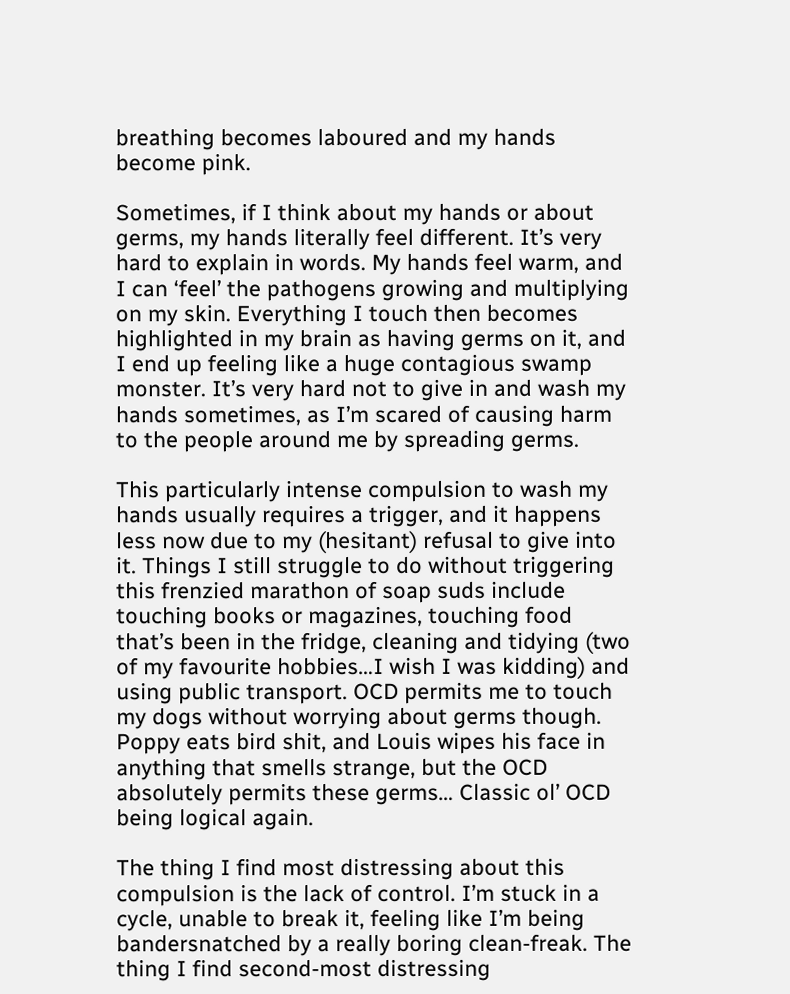breathing becomes laboured and my hands become pink.

Sometimes, if I think about my hands or about germs, my hands literally feel different. It’s very hard to explain in words. My hands feel warm, and I can ‘feel’ the pathogens growing and multiplying on my skin. Everything I touch then becomes highlighted in my brain as having germs on it, and I end up feeling like a huge contagious swamp monster. It’s very hard not to give in and wash my hands sometimes, as I’m scared of causing harm to the people around me by spreading germs.

This particularly intense compulsion to wash my hands usually requires a trigger, and it happens less now due to my (hesitant) refusal to give into it. Things I still struggle to do without triggering this frenzied marathon of soap suds include touching books or magazines, touching food that’s been in the fridge, cleaning and tidying (two of my favourite hobbies…I wish I was kidding) and using public transport. OCD permits me to touch my dogs without worrying about germs though. Poppy eats bird shit, and Louis wipes his face in anything that smells strange, but the OCD absolutely permits these germs… Classic ol’ OCD being logical again.

The thing I find most distressing about this compulsion is the lack of control. I’m stuck in a cycle, unable to break it, feeling like I’m being bandersnatched by a really boring clean-freak. The thing I find second-most distressing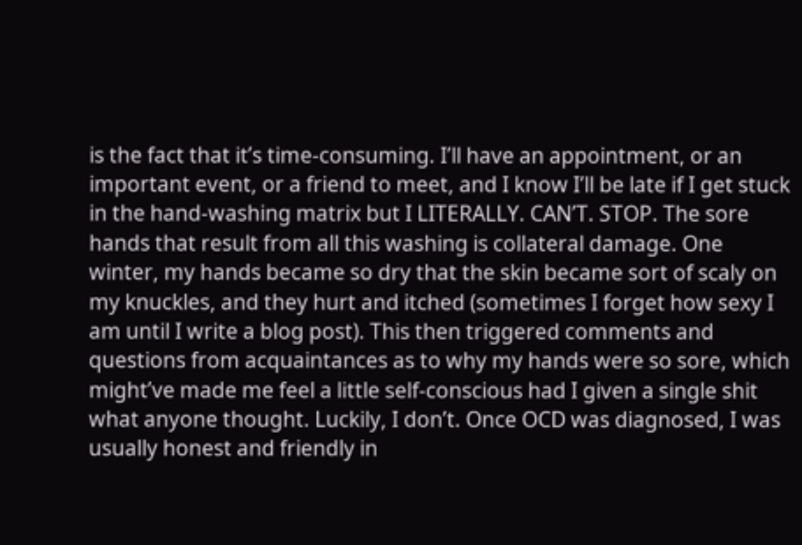is the fact that it’s time-consuming. I’ll have an appointment, or an important event, or a friend to meet, and I know I’ll be late if I get stuck in the hand-washing matrix but I LITERALLY. CAN’T. STOP. The sore hands that result from all this washing is collateral damage. One winter, my hands became so dry that the skin became sort of scaly on my knuckles, and they hurt and itched (sometimes I forget how sexy I am until I write a blog post). This then triggered comments and questions from acquaintances as to why my hands were so sore, which might’ve made me feel a little self-conscious had I given a single shit what anyone thought. Luckily, I don’t. Once OCD was diagnosed, I was usually honest and friendly in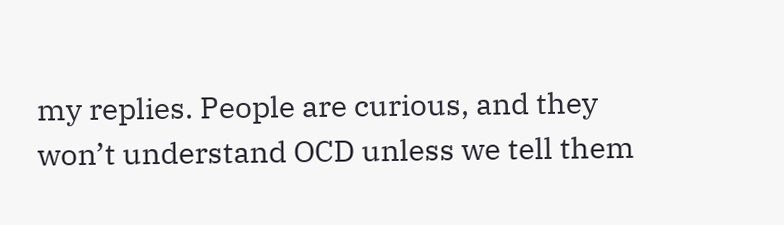my replies. People are curious, and they won’t understand OCD unless we tell them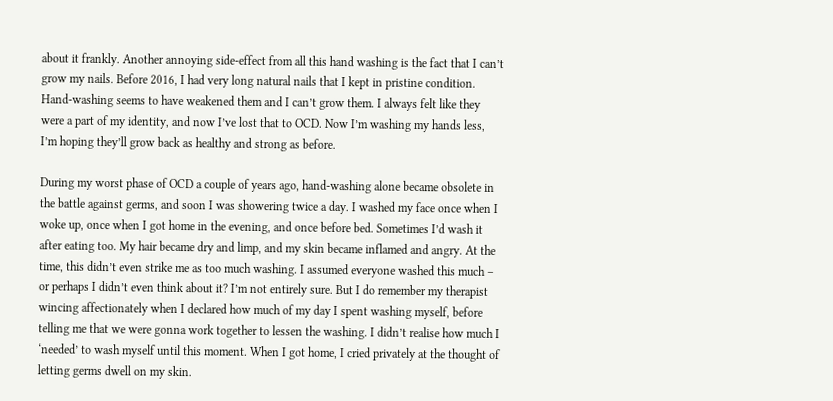about it frankly. Another annoying side-effect from all this hand washing is the fact that I can’t grow my nails. Before 2016, I had very long natural nails that I kept in pristine condition. Hand-washing seems to have weakened them and I can’t grow them. I always felt like they were a part of my identity, and now I’ve lost that to OCD. Now I’m washing my hands less, I’m hoping they’ll grow back as healthy and strong as before.

During my worst phase of OCD a couple of years ago, hand-washing alone became obsolete in the battle against germs, and soon I was showering twice a day. I washed my face once when I woke up, once when I got home in the evening, and once before bed. Sometimes I’d wash it after eating too. My hair became dry and limp, and my skin became inflamed and angry. At the time, this didn’t even strike me as too much washing. I assumed everyone washed this much – or perhaps I didn’t even think about it? I’m not entirely sure. But I do remember my therapist wincing affectionately when I declared how much of my day I spent washing myself, before telling me that we were gonna work together to lessen the washing. I didn’t realise how much I ‘needed’ to wash myself until this moment. When I got home, I cried privately at the thought of letting germs dwell on my skin.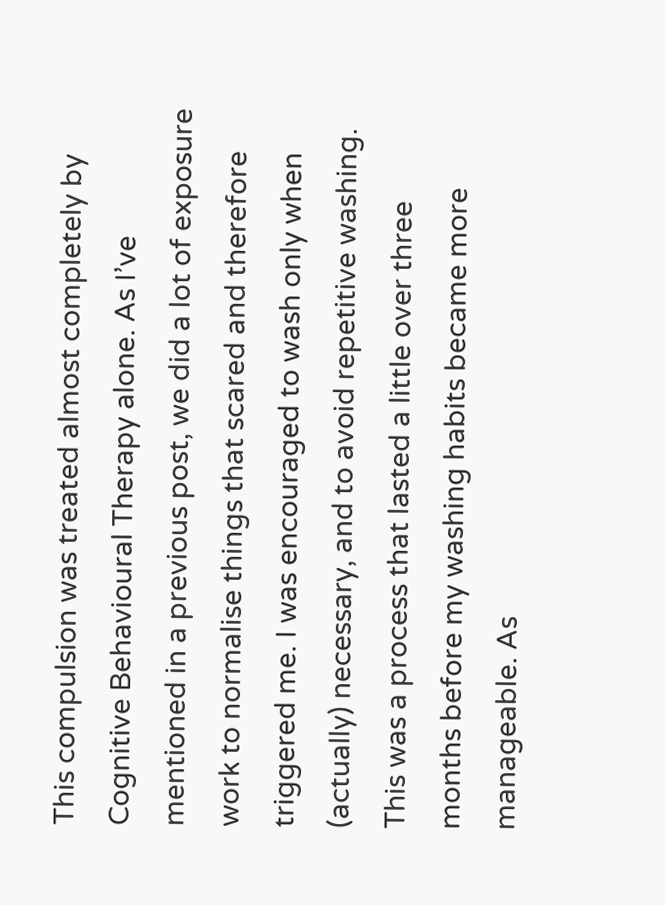This compulsion was treated almost completely by Cognitive Behavioural Therapy alone. As I’ve mentioned in a previous post, we did a lot of exposure work to normalise things that scared and therefore triggered me. I was encouraged to wash only when (actually) necessary, and to avoid repetitive washing. This was a process that lasted a little over three months before my washing habits became more manageable. As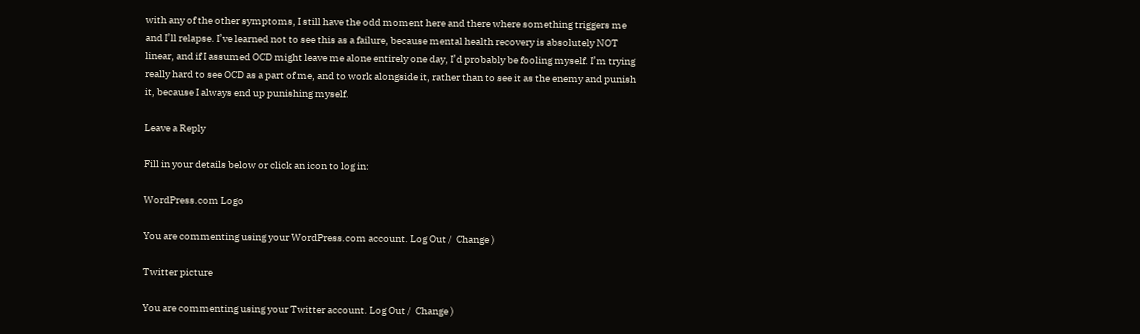with any of the other symptoms, I still have the odd moment here and there where something triggers me and I’ll relapse. I’ve learned not to see this as a failure, because mental health recovery is absolutely NOT linear, and if I assumed OCD might leave me alone entirely one day, I’d probably be fooling myself. I’m trying really hard to see OCD as a part of me, and to work alongside it, rather than to see it as the enemy and punish it, because I always end up punishing myself.

Leave a Reply

Fill in your details below or click an icon to log in:

WordPress.com Logo

You are commenting using your WordPress.com account. Log Out /  Change )

Twitter picture

You are commenting using your Twitter account. Log Out /  Change )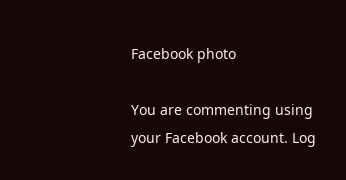Facebook photo

You are commenting using your Facebook account. Log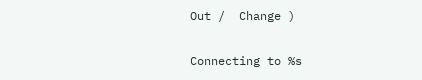Out /  Change )

Connecting to %s